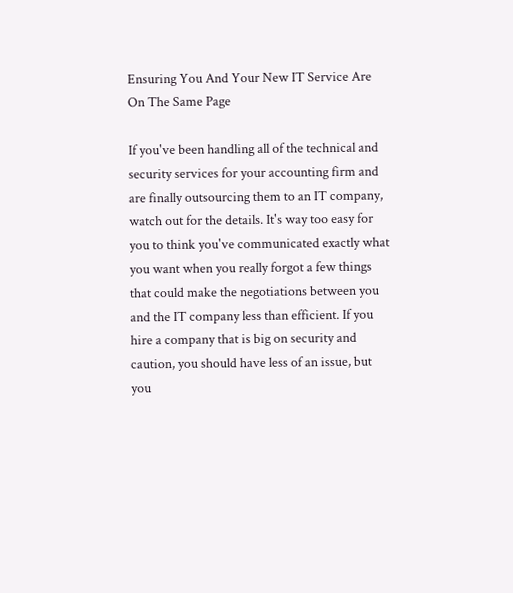Ensuring You And Your New IT Service Are On The Same Page

If you've been handling all of the technical and security services for your accounting firm and are finally outsourcing them to an IT company, watch out for the details. It's way too easy for you to think you've communicated exactly what you want when you really forgot a few things that could make the negotiations between you and the IT company less than efficient. If you hire a company that is big on security and caution, you should have less of an issue, but you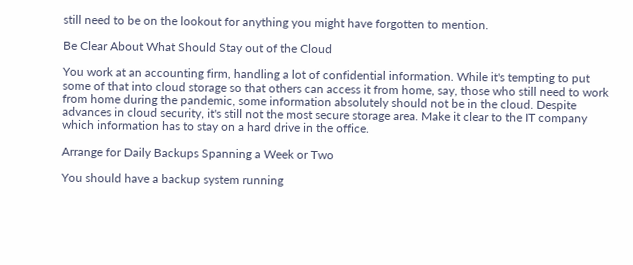still need to be on the lookout for anything you might have forgotten to mention.

Be Clear About What Should Stay out of the Cloud

You work at an accounting firm, handling a lot of confidential information. While it's tempting to put some of that into cloud storage so that others can access it from home, say, those who still need to work from home during the pandemic, some information absolutely should not be in the cloud. Despite advances in cloud security, it's still not the most secure storage area. Make it clear to the IT company which information has to stay on a hard drive in the office.

Arrange for Daily Backups Spanning a Week or Two

You should have a backup system running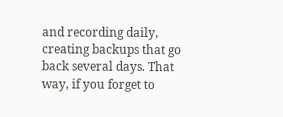and recording daily, creating backups that go back several days. That way, if you forget to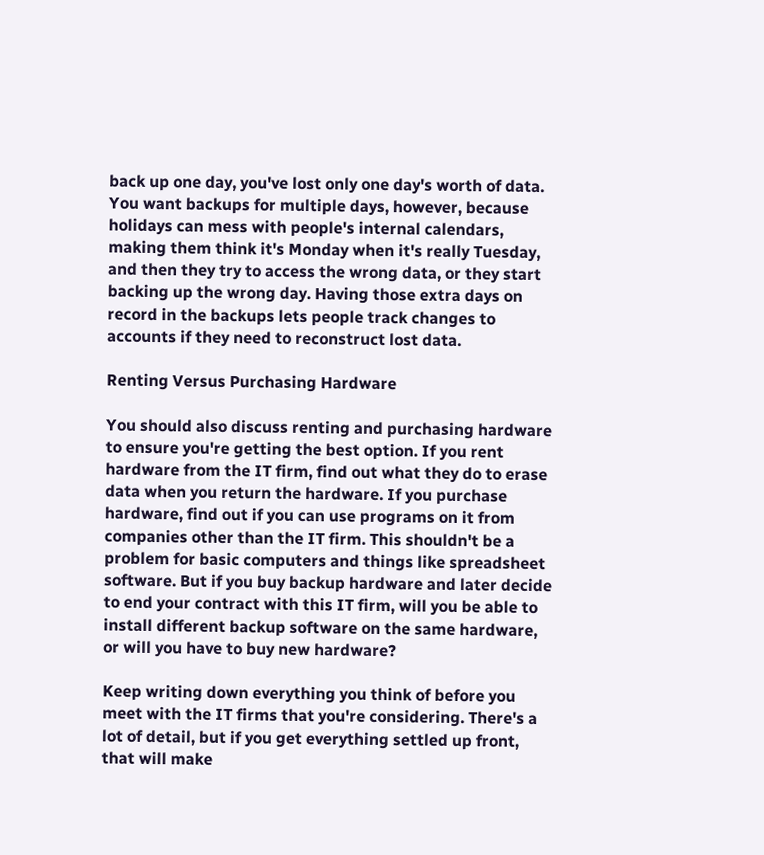back up one day, you've lost only one day's worth of data. You want backups for multiple days, however, because holidays can mess with people's internal calendars, making them think it's Monday when it's really Tuesday, and then they try to access the wrong data, or they start backing up the wrong day. Having those extra days on record in the backups lets people track changes to accounts if they need to reconstruct lost data.

Renting Versus Purchasing Hardware

You should also discuss renting and purchasing hardware to ensure you're getting the best option. If you rent hardware from the IT firm, find out what they do to erase data when you return the hardware. If you purchase hardware, find out if you can use programs on it from companies other than the IT firm. This shouldn't be a problem for basic computers and things like spreadsheet software. But if you buy backup hardware and later decide to end your contract with this IT firm, will you be able to install different backup software on the same hardware, or will you have to buy new hardware?

Keep writing down everything you think of before you meet with the IT firms that you're considering. There's a lot of detail, but if you get everything settled up front, that will make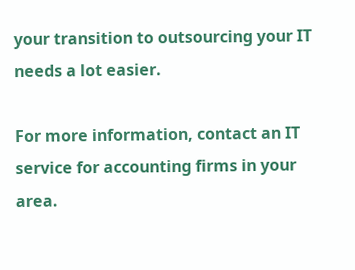your transition to outsourcing your IT needs a lot easier.

For more information, contact an IT service for accounting firms in your area.